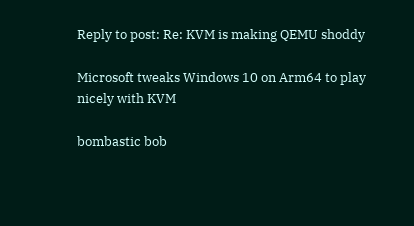Reply to post: Re: KVM is making QEMU shoddy

Microsoft tweaks Windows 10 on Arm64 to play nicely with KVM

bombastic bob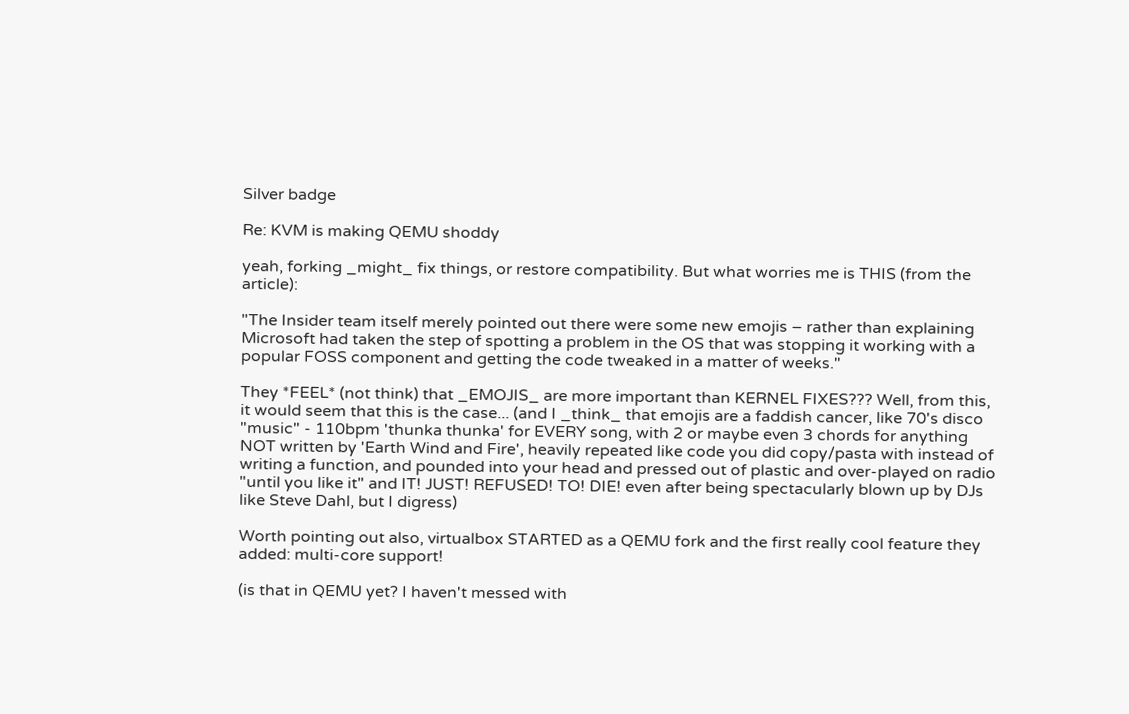Silver badge

Re: KVM is making QEMU shoddy

yeah, forking _might_ fix things, or restore compatibility. But what worries me is THIS (from the article):

"The Insider team itself merely pointed out there were some new emojis – rather than explaining Microsoft had taken the step of spotting a problem in the OS that was stopping it working with a popular FOSS component and getting the code tweaked in a matter of weeks."

They *FEEL* (not think) that _EMOJIS_ are more important than KERNEL FIXES??? Well, from this, it would seem that this is the case... (and I _think_ that emojis are a faddish cancer, like 70's disco "music" - 110bpm 'thunka thunka' for EVERY song, with 2 or maybe even 3 chords for anything NOT written by 'Earth Wind and Fire', heavily repeated like code you did copy/pasta with instead of writing a function, and pounded into your head and pressed out of plastic and over-played on radio "until you like it" and IT! JUST! REFUSED! TO! DIE! even after being spectacularly blown up by DJs like Steve Dahl, but I digress)

Worth pointing out also, virtualbox STARTED as a QEMU fork and the first really cool feature they added: multi-core support!

(is that in QEMU yet? I haven't messed with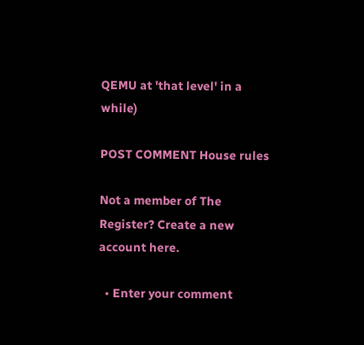QEMU at 'that level' in a while)

POST COMMENT House rules

Not a member of The Register? Create a new account here.

  • Enter your comment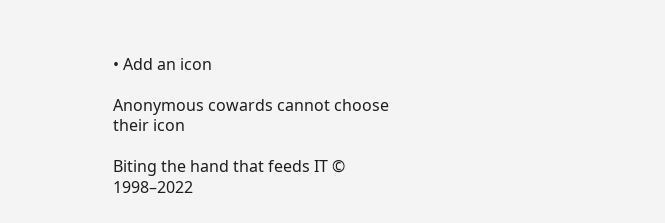• Add an icon

Anonymous cowards cannot choose their icon

Biting the hand that feeds IT © 1998–2022